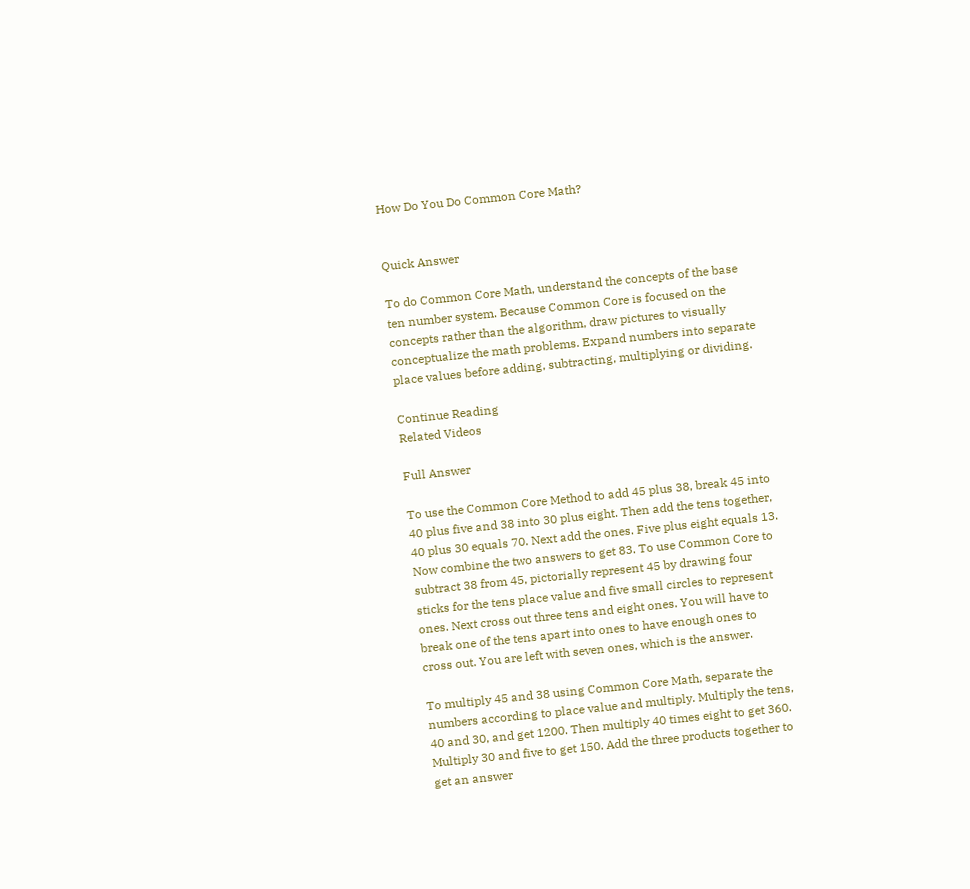How Do You Do Common Core Math?


Quick Answer

To do Common Core Math, understand the concepts of the base ten number system. Because Common Core is focused on the concepts rather than the algorithm, draw pictures to visually conceptualize the math problems. Expand numbers into separate place values before adding, subtracting, multiplying or dividing.

Continue Reading
Related Videos

Full Answer

To use the Common Core Method to add 45 plus 38, break 45 into 40 plus five and 38 into 30 plus eight. Then add the tens together, 40 plus 30 equals 70. Next add the ones. Five plus eight equals 13. Now combine the two answers to get 83. To use Common Core to subtract 38 from 45, pictorially represent 45 by drawing four sticks for the tens place value and five small circles to represent ones. Next cross out three tens and eight ones. You will have to break one of the tens apart into ones to have enough ones to cross out. You are left with seven ones, which is the answer.

To multiply 45 and 38 using Common Core Math, separate the numbers according to place value and multiply. Multiply the tens, 40 and 30, and get 1200. Then multiply 40 times eight to get 360. Multiply 30 and five to get 150. Add the three products together to get an answer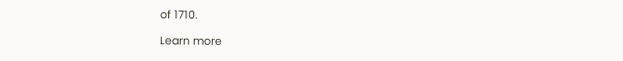of 1710.

Learn more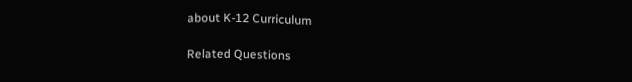about K-12 Curriculum

Related Questions